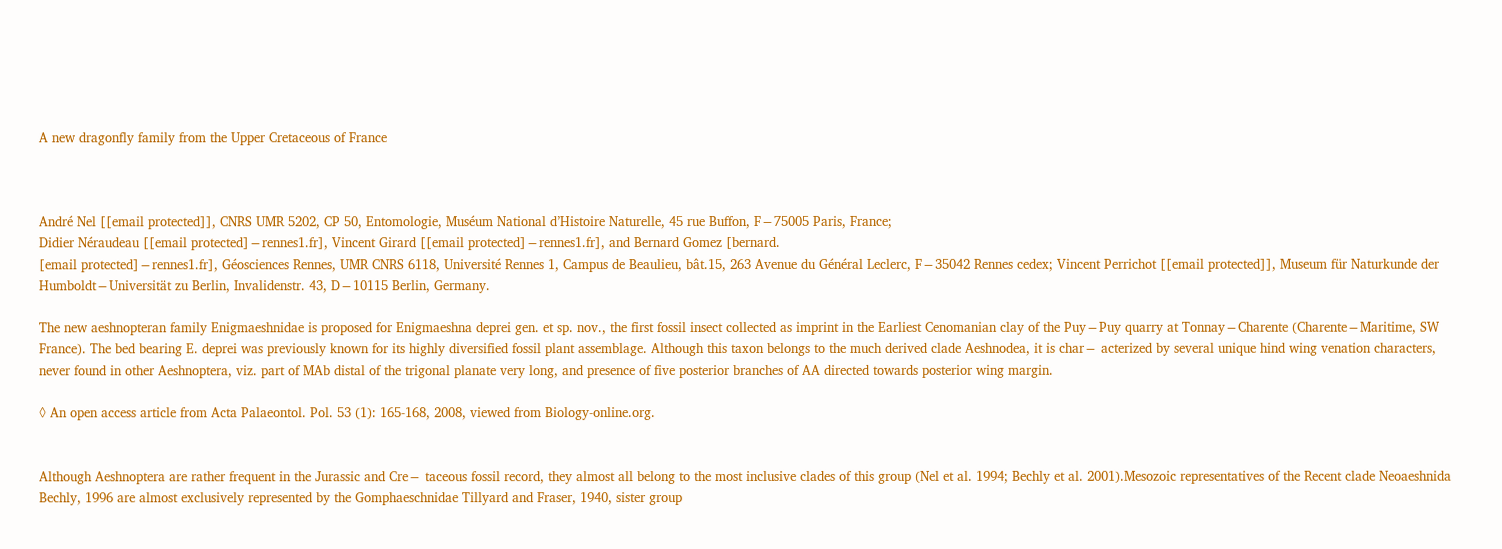A new dragonfly family from the Upper Cretaceous of France



André Nel [[email protected]], CNRS UMR 5202, CP 50, Entomologie, Muséum National d’Histoire Naturelle, 45 rue Buffon, F−75005 Paris, France;
Didier Néraudeau [[email protected]−rennes1.fr], Vincent Girard [[email protected]−rennes1.fr], and Bernard Gomez [bernard.
[email protected]−rennes1.fr], Géosciences Rennes, UMR CNRS 6118, Université Rennes 1, Campus de Beaulieu, bât.15, 263 Avenue du Général Leclerc, F−35042 Rennes cedex; Vincent Perrichot [[email protected]], Museum für Naturkunde der Humboldt−Universität zu Berlin, Invalidenstr. 43, D−10115 Berlin, Germany.

The new aeshnopteran family Enigmaeshnidae is proposed for Enigmaeshna deprei gen. et sp. nov., the first fossil insect collected as imprint in the Earliest Cenomanian clay of the Puy−Puy quarry at Tonnay−Charente (Charente−Maritime, SW France). The bed bearing E. deprei was previously known for its highly diversified fossil plant assemblage. Although this taxon belongs to the much derived clade Aeshnodea, it is char− acterized by several unique hind wing venation characters, never found in other Aeshnoptera, viz. part of MAb distal of the trigonal planate very long, and presence of five posterior branches of AA directed towards posterior wing margin.

◊ An open access article from Acta Palaeontol. Pol. 53 (1): 165-168, 2008, viewed from Biology-online.org.


Although Aeshnoptera are rather frequent in the Jurassic and Cre− taceous fossil record, they almost all belong to the most inclusive clades of this group (Nel et al. 1994; Bechly et al. 2001).Mesozoic representatives of the Recent clade Neoaeshnida Bechly, 1996 are almost exclusively represented by the Gomphaeschnidae Tillyard and Fraser, 1940, sister group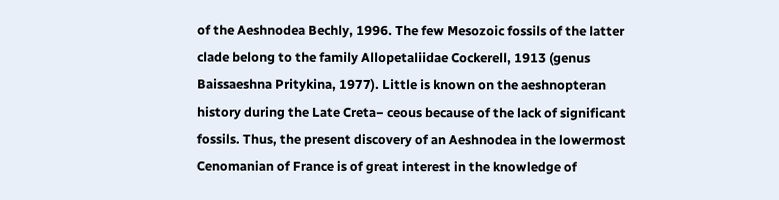of the Aeshnodea Bechly, 1996. The few Mesozoic fossils of the latter clade belong to the family Allopetaliidae Cockerell, 1913 (genus Baissaeshna Pritykina, 1977). Little is known on the aeshnopteran history during the Late Creta− ceous because of the lack of significant fossils. Thus, the present discovery of an Aeshnodea in the lowermost Cenomanian of France is of great interest in the knowledge of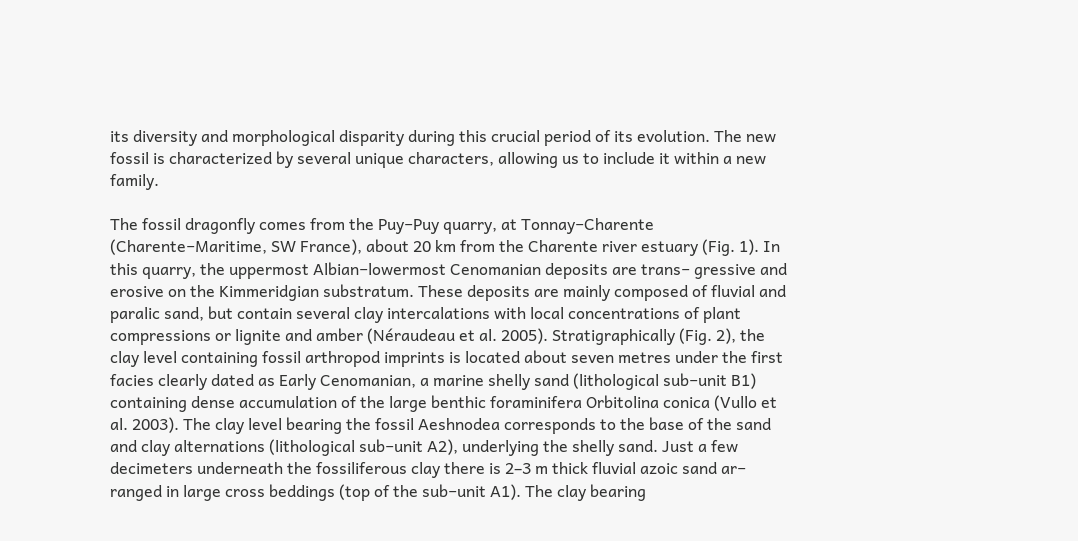its diversity and morphological disparity during this crucial period of its evolution. The new fossil is characterized by several unique characters, allowing us to include it within a new family.

The fossil dragonfly comes from the Puy−Puy quarry, at Tonnay−Charente (Charente−Maritime, SW France), about 20 km from the Charente river estuary (Fig. 1). In this quarry, the uppermost Albian−lowermost Cenomanian deposits are trans− gressive and erosive on the Kimmeridgian substratum. These deposits are mainly composed of fluvial and paralic sand, but contain several clay intercalations with local concentrations of plant compressions or lignite and amber (Néraudeau et al. 2005). Stratigraphically (Fig. 2), the clay level containing fossil arthropod imprints is located about seven metres under the first facies clearly dated as Early Cenomanian, a marine shelly sand (lithological sub−unit B1) containing dense accumulation of the large benthic foraminifera Orbitolina conica (Vullo et al. 2003). The clay level bearing the fossil Aeshnodea corresponds to the base of the sand and clay alternations (lithological sub−unit A2), underlying the shelly sand. Just a few decimeters underneath the fossiliferous clay there is 2–3 m thick fluvial azoic sand ar− ranged in large cross beddings (top of the sub−unit A1). The clay bearing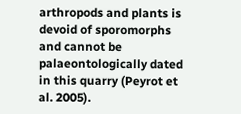arthropods and plants is devoid of sporomorphs and cannot be palaeontologically dated in this quarry (Peyrot et al. 2005).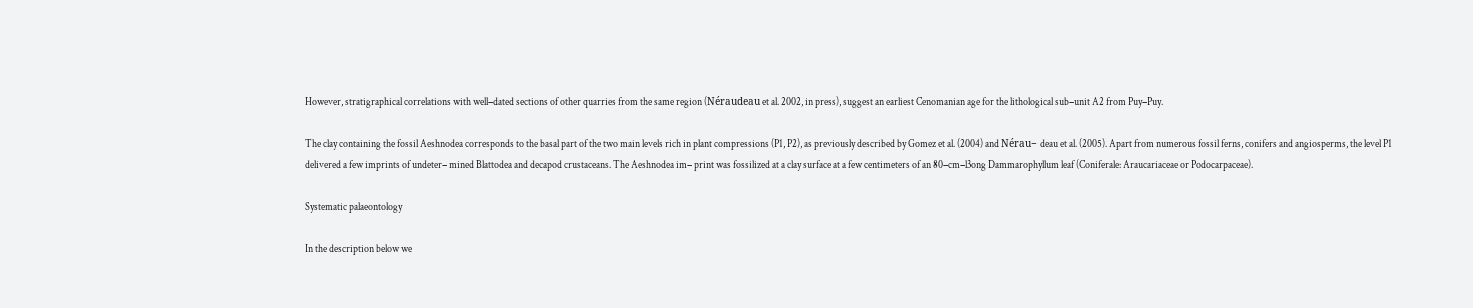However, stratigraphical correlations with well−dated sections of other quarries from the same region (Néraudeau et al. 2002, in press), suggest an earliest Cenomanian age for the lithological sub−unit A2 from Puy−Puy.

The clay containing the fossil Aeshnodea corresponds to the basal part of the two main levels rich in plant compressions (P1, P2), as previously described by Gomez et al. (2004) and Nérau− deau et al. (2005). Apart from numerous fossil ferns, conifers and angiosperms, the level P1 delivered a few imprints of undeter− mined Blattodea and decapod crustaceans. The Aeshnodea im− print was fossilized at a clay surface at a few centimeters of an 80−cm−l3ong Dammarophyllum leaf (Coniferale: Araucariaceae or Podocarpaceae).

Systematic palaeontology

In the description below we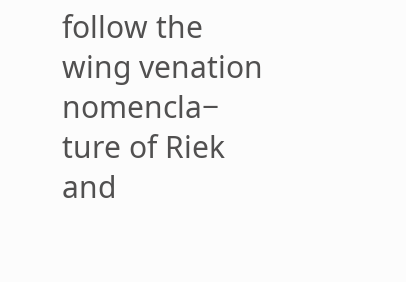follow the wing venation nomencla− ture of Riek and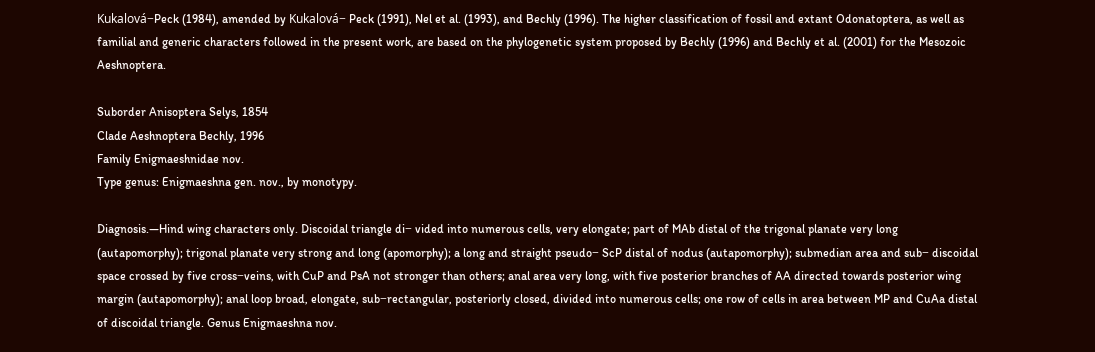Kukalová−Peck (1984), amended by Kukalová− Peck (1991), Nel et al. (1993), and Bechly (1996). The higher classification of fossil and extant Odonatoptera, as well as familial and generic characters followed in the present work, are based on the phylogenetic system proposed by Bechly (1996) and Bechly et al. (2001) for the Mesozoic Aeshnoptera.

Suborder Anisoptera Selys, 1854
Clade Aeshnoptera Bechly, 1996
Family Enigmaeshnidae nov.
Type genus: Enigmaeshna gen. nov., by monotypy.

Diagnosis.—Hind wing characters only. Discoidal triangle di− vided into numerous cells, very elongate; part of MAb distal of the trigonal planate very long (autapomorphy); trigonal planate very strong and long (apomorphy); a long and straight pseudo− ScP distal of nodus (autapomorphy); submedian area and sub− discoidal space crossed by five cross−veins, with CuP and PsA not stronger than others; anal area very long, with five posterior branches of AA directed towards posterior wing margin (autapomorphy); anal loop broad, elongate, sub−rectangular, posteriorly closed, divided into numerous cells; one row of cells in area between MP and CuAa distal of discoidal triangle. Genus Enigmaeshna nov.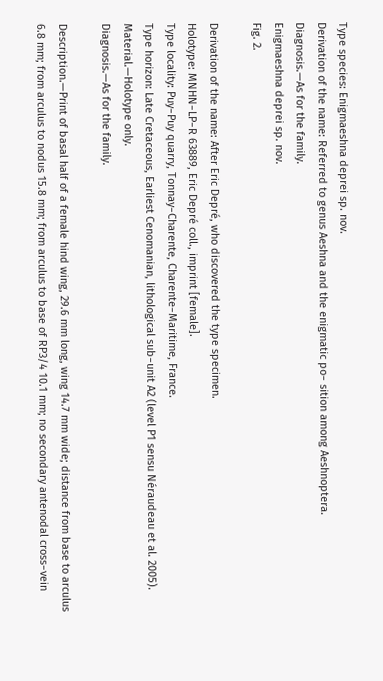Type species: Enigmaeshna deprei sp. nov.
Derivation of the name: Referred to genus Aeshna and the enigmatic po− sition among Aeshnoptera.
Diagnosis.—As for the family.
Enigmaeshna deprei sp. nov.
Fig. 2.

Derivation of the name: After Eric Depré, who discovered the type specimen.
Holotype: MNHN−LP−R 63889, Eric Depré coll., imprint [female].
Type locality: Puy−Puy quarry, Tonnay−Charente, Charente−Maritime, France.
Type horizon: Late Cretaceous, Earliest Cenomanian, lithological sub−unit A2 (level P1 sensu Néraudeau et al. 2005).
Material.—Holotype only.
Diagnosis.—As for the family.

Description.—Print of basal half of a female hind wing, 29.6 mm long, wing 14.7 mm wide; distance from base to arculus 6.8 mm; from arculus to nodus 15.8 mm; from arculus to base of RP3/4 10.1 mm; no secondary antenodal cross−vein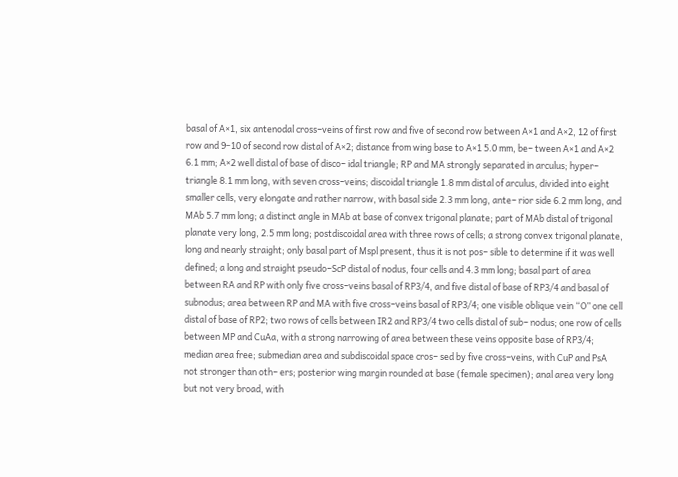basal of A×1, six antenodal cross−veins of first row and five of second row between A×1 and A×2, 12 of first row and 9–10 of second row distal of A×2; distance from wing base to A×1 5.0 mm, be− tween A×1 and A×2 6.1 mm; A×2 well distal of base of disco− idal triangle; RP and MA strongly separated in arculus; hyper− triangle 8.1 mm long, with seven cross−veins; discoidal triangle 1.8 mm distal of arculus, divided into eight smaller cells, very elongate and rather narrow, with basal side 2.3 mm long, ante− rior side 6.2 mm long, and MAb 5.7 mm long; a distinct angle in MAb at base of convex trigonal planate; part of MAb distal of trigonal planate very long, 2.5 mm long; postdiscoidal area with three rows of cells; a strong convex trigonal planate, long and nearly straight; only basal part of Mspl present, thus it is not pos− sible to determine if it was well defined; a long and straight pseudo−ScP distal of nodus, four cells and 4.3 mm long; basal part of area between RA and RP with only five cross−veins basal of RP3/4, and five distal of base of RP3/4 and basal of subnodus; area between RP and MA with five cross−veins basal of RP3/4; one visible oblique vein “O” one cell distal of base of RP2; two rows of cells between IR2 and RP3/4 two cells distal of sub− nodus; one row of cells between MP and CuAa, with a strong narrowing of area between these veins opposite base of RP3/4; median area free; submedian area and subdiscoidal space cros− sed by five cross−veins, with CuP and PsA not stronger than oth− ers; posterior wing margin rounded at base (female specimen); anal area very long but not very broad, with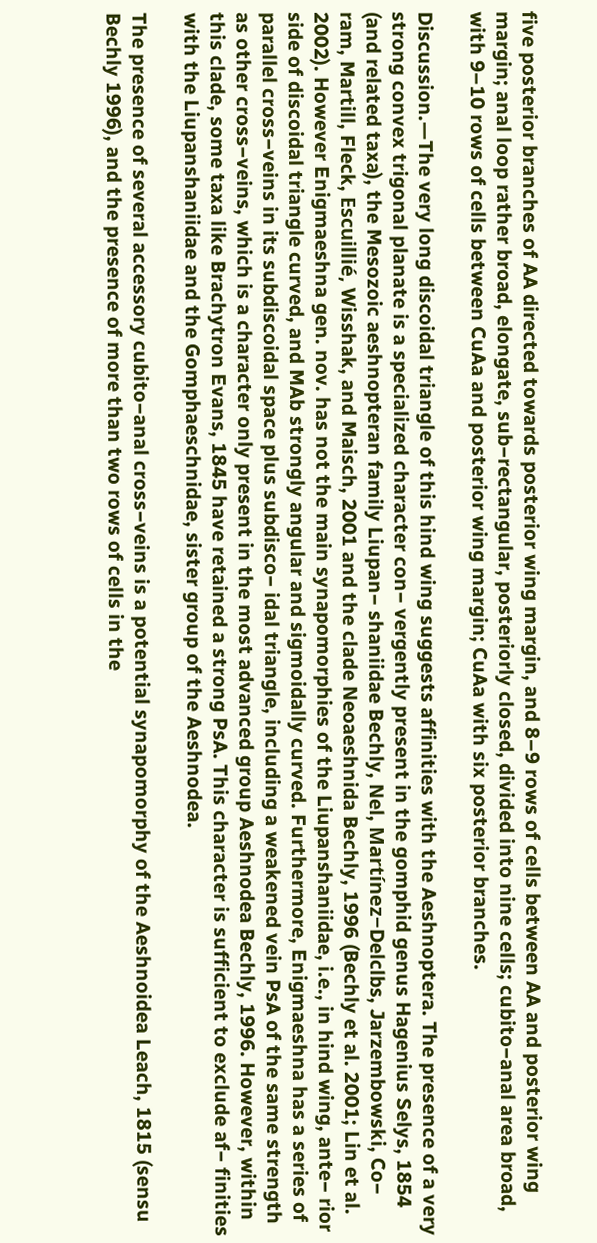five posterior branches of AA directed towards posterior wing margin, and 8–9 rows of cells between AA and posterior wing margin; anal loop rather broad, elongate, sub−rectangular, posteriorly closed, divided into nine cells; cubito−anal area broad, with 9–10 rows of cells between CuAa and posterior wing margin; CuAa with six posterior branches.

Discussion.—The very long discoidal triangle of this hind wing suggests affinities with the Aeshnoptera. The presence of a very strong convex trigonal planate is a specialized character con− vergently present in the gomphid genus Hagenius Selys, 1854 (and related taxa), the Mesozoic aeshnopteran family Liupan− shaniidae Bechly, Nel, Martínez−Delclbs, Jarzembowski, Co− ram, Martill, Fleck, Escuillié, Wisshak, and Maisch, 2001 and the clade Neoaeshnida Bechly, 1996 (Bechly et al. 2001; Lin et al. 2002). However Enigmaeshna gen. nov. has not the main synapomorphies of the Liupanshaniidae, i.e., in hind wing, ante− rior side of discoidal triangle curved, and MAb strongly angular and sigmoidally curved. Furthermore, Enigmaeshna has a series of parallel cross−veins in its subdiscoidal space plus subdisco− idal triangle, including a weakened vein PsA of the same strength as other cross−veins, which is a character only present in the most advanced group Aeshnodea Bechly, 1996. However, within this clade, some taxa like Brachytron Evans, 1845 have retained a strong PsA. This character is sufficient to exclude af− finities with the Liupanshaniidae and the Gomphaeschnidae, sister group of the Aeshnodea.

The presence of several accessory cubito−anal cross−veins is a potential synapomorphy of the Aeshnoidea Leach, 1815 (sensu Bechly 1996), and the presence of more than two rows of cells in the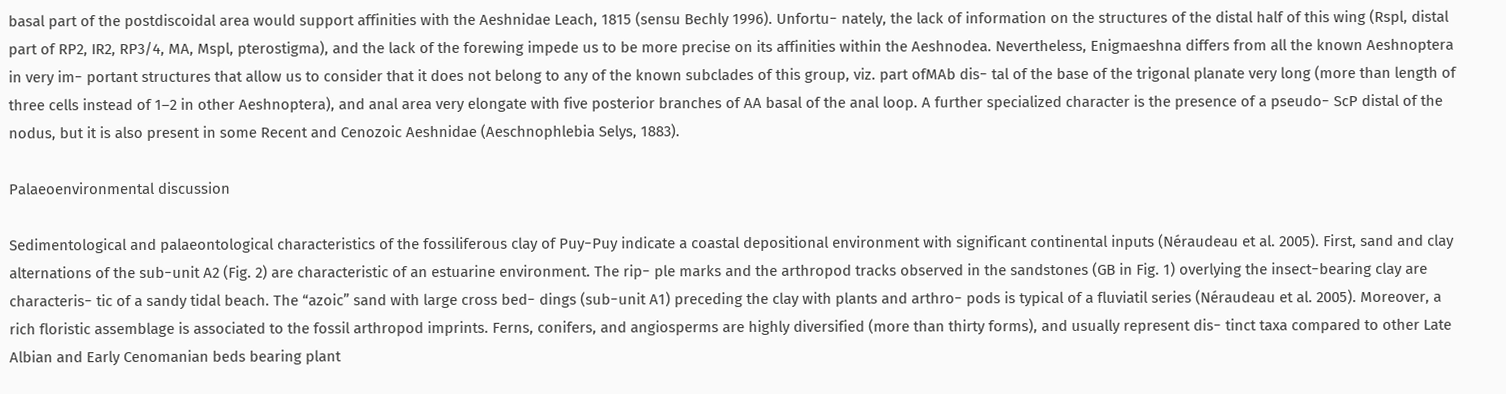basal part of the postdiscoidal area would support affinities with the Aeshnidae Leach, 1815 (sensu Bechly 1996). Unfortu− nately, the lack of information on the structures of the distal half of this wing (Rspl, distal part of RP2, IR2, RP3/4, MA, Mspl, pterostigma), and the lack of the forewing impede us to be more precise on its affinities within the Aeshnodea. Nevertheless, Enigmaeshna differs from all the known Aeshnoptera in very im− portant structures that allow us to consider that it does not belong to any of the known subclades of this group, viz. part ofMAb dis− tal of the base of the trigonal planate very long (more than length of three cells instead of 1–2 in other Aeshnoptera), and anal area very elongate with five posterior branches of AA basal of the anal loop. A further specialized character is the presence of a pseudo− ScP distal of the nodus, but it is also present in some Recent and Cenozoic Aeshnidae (Aeschnophlebia Selys, 1883).

Palaeoenvironmental discussion

Sedimentological and palaeontological characteristics of the fossiliferous clay of Puy−Puy indicate a coastal depositional environment with significant continental inputs (Néraudeau et al. 2005). First, sand and clay alternations of the sub−unit A2 (Fig. 2) are characteristic of an estuarine environment. The rip− ple marks and the arthropod tracks observed in the sandstones (GB in Fig. 1) overlying the insect−bearing clay are characteris− tic of a sandy tidal beach. The “azoic” sand with large cross bed− dings (sub−unit A1) preceding the clay with plants and arthro− pods is typical of a fluviatil series (Néraudeau et al. 2005). Moreover, a rich floristic assemblage is associated to the fossil arthropod imprints. Ferns, conifers, and angiosperms are highly diversified (more than thirty forms), and usually represent dis− tinct taxa compared to other Late Albian and Early Cenomanian beds bearing plant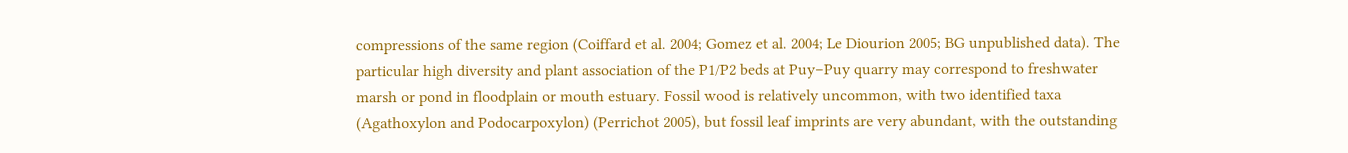compressions of the same region (Coiffard et al. 2004; Gomez et al. 2004; Le Diourion 2005; BG unpublished data). The particular high diversity and plant association of the P1/P2 beds at Puy−Puy quarry may correspond to freshwater marsh or pond in floodplain or mouth estuary. Fossil wood is relatively uncommon, with two identified taxa (Agathoxylon and Podocarpoxylon) (Perrichot 2005), but fossil leaf imprints are very abundant, with the outstanding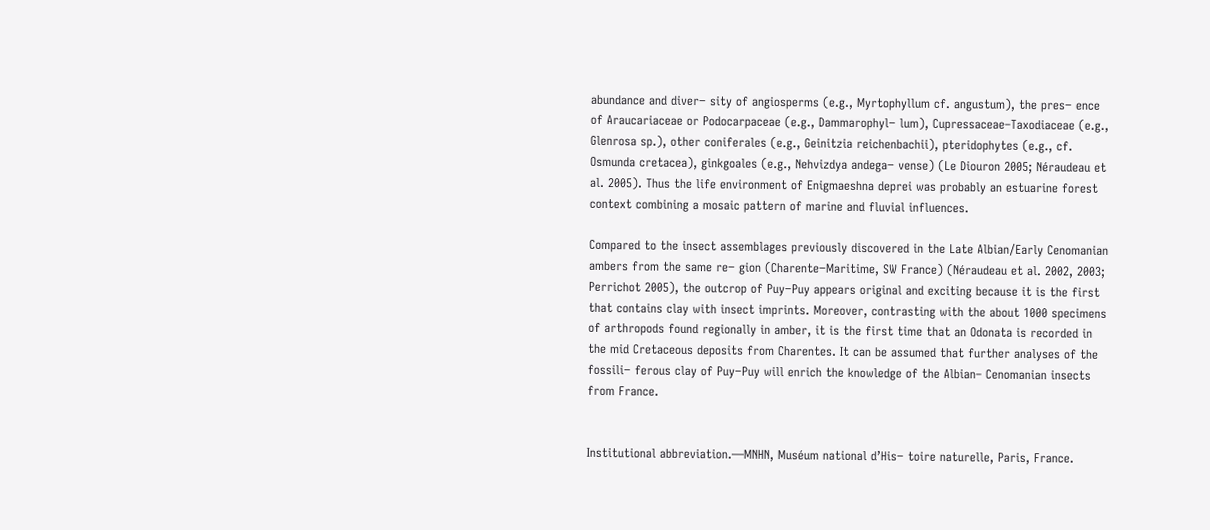abundance and diver− sity of angiosperms (e.g., Myrtophyllum cf. angustum), the pres− ence of Araucariaceae or Podocarpaceae (e.g., Dammarophyl− lum), Cupressaceae–Taxodiaceae (e.g., Glenrosa sp.), other coniferales (e.g., Geinitzia reichenbachii), pteridophytes (e.g., cf. Osmunda cretacea), ginkgoales (e.g., Nehvizdya andega− vense) (Le Diouron 2005; Néraudeau et al. 2005). Thus the life environment of Enigmaeshna deprei was probably an estuarine forest context combining a mosaic pattern of marine and fluvial influences.

Compared to the insect assemblages previously discovered in the Late Albian/Early Cenomanian ambers from the same re− gion (Charente−Maritime, SW France) (Néraudeau et al. 2002, 2003; Perrichot 2005), the outcrop of Puy−Puy appears original and exciting because it is the first that contains clay with insect imprints. Moreover, contrasting with the about 1000 specimens of arthropods found regionally in amber, it is the first time that an Odonata is recorded in the mid Cretaceous deposits from Charentes. It can be assumed that further analyses of the fossili− ferous clay of Puy−Puy will enrich the knowledge of the Albian– Cenomanian insects from France.


Institutional abbreviation.—MNHN, Muséum national d’His− toire naturelle, Paris, France.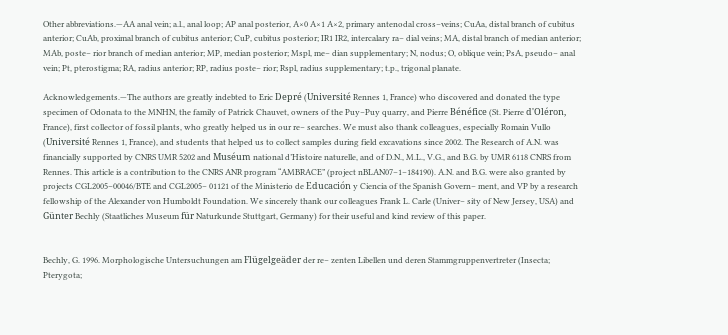Other abbreviations.—AA anal vein; a.l., anal loop; AP anal posterior, A×0 A×1 A×2, primary antenodal cross−veins; CuAa, distal branch of cubitus anterior; CuAb, proximal branch of cubitus anterior; CuP, cubitus posterior; IR1 IR2, intercalary ra− dial veins; MA, distal branch of median anterior; MAb, poste− rior branch of median anterior; MP, median posterior; Mspl, me− dian supplementary; N, nodus; O, oblique vein; PsA, pseudo− anal vein; Pt, pterostigma; RA, radius anterior; RP, radius poste− rior; Rspl, radius supplementary; t.p., trigonal planate.

Acknowledgements.—The authors are greatly indebted to Eric Depré (Université Rennes 1, France) who discovered and donated the type specimen of Odonata to the MNHN, the family of Patrick Chauvet, owners of the Puy−Puy quarry, and Pierre Bénéfice (St. Pierre d'Oléron, France), first collector of fossil plants, who greatly helped us in our re− searches. We must also thank colleagues, especially Romain Vullo (Université Rennes 1, France), and students that helped us to collect samples during field excavations since 2002. The Research of A.N. was financially supported by CNRS UMR 5202 and Muséum national d’Histoire naturelle, and of D.N., M.L., V.G., and B.G. by UMR 6118 CNRS from Rennes. This article is a contribution to the CNRS ANR program “AMBRACE” (project nBLAN07−1−184190). A.N. and B.G. were also granted by projects CGL2005−00046/BTE and CGL2005− 01121 of the Ministerio de Educación y Ciencia of the Spanish Govern− ment, and VP by a research fellowship of the Alexander von Humboldt Foundation. We sincerely thank our colleagues Frank L. Carle (Univer− sity of New Jersey, USA) and Günter Bechly (Staatliches Museum für Naturkunde Stuttgart, Germany) for their useful and kind review of this paper.


Bechly, G. 1996. Morphologische Untersuchungen am Flügelgeäder der re− zenten Libellen und deren Stammgruppenvertreter (Insecta; Pterygota;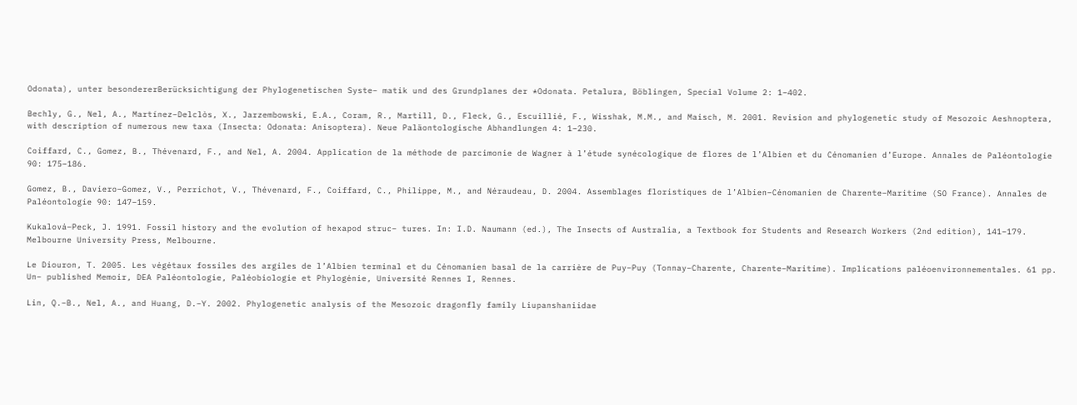Odonata), unter besondererBerücksichtigung der Phylogenetischen Syste− matik und des Grundplanes der *Odonata. Petalura, Böblingen, Special Volume 2: 1–402.

Bechly, G., Nel, A., Martínez−Delclòs, X., Jarzembowski, E.A., Coram, R., Martill, D., Fleck, G., Escuillié, F., Wisshak, M.M., and Maisch, M. 2001. Revision and phylogenetic study of Mesozoic Aeshnoptera, with description of numerous new taxa (Insecta: Odonata: Anisoptera). Neue Paläontologische Abhandlungen 4: 1–230.

Coiffard, C., Gomez, B., Thévenard, F., and Nel, A. 2004. Application de la méthode de parcimonie de Wagner à l’étude synécologique de flores de l’Albien et du Cénomanien d’Europe. Annales de Paléontologie 90: 175–186.

Gomez, B., Daviero−Gomez, V., Perrichot, V., Thévenard, F., Coiffard, C., Philippe, M., and Néraudeau, D. 2004. Assemblages floristiques de l’Albien–Cénomanien de Charente−Maritime (SO France). Annales de Paléontologie 90: 147–159.

Kukalová−Peck, J. 1991. Fossil history and the evolution of hexapod struc− tures. In: I.D. Naumann (ed.), The Insects of Australia, a Textbook for Students and Research Workers (2nd edition), 141–179. Melbourne University Press, Melbourne.

Le Diouron, T. 2005. Les végétaux fossiles des argiles de l’Albien terminal et du Cénomanien basal de la carrière de Puy−Puy (Tonnay−Charente, Charente−Maritime). Implications paléoenvironnementales. 61 pp. Un− published Memoir, DEA Paléontologie, Paléobiologie et Phylogénie, Université Rennes I, Rennes.

Lin, Q.−B., Nel, A., and Huang, D.−Y. 2002. Phylogenetic analysis of the Mesozoic dragonfly family Liupanshaniidae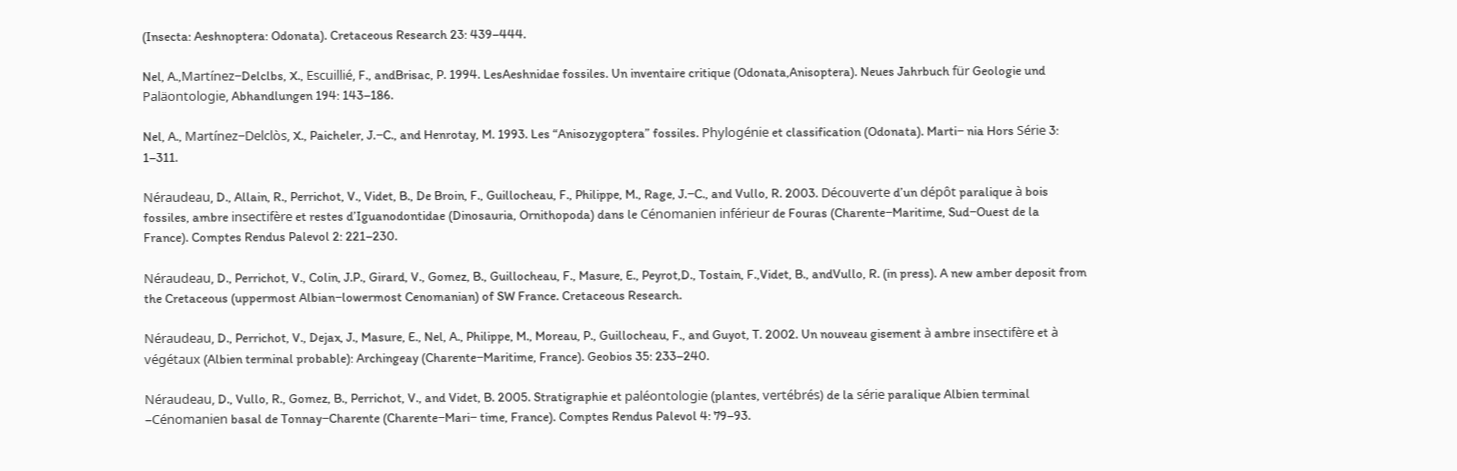(Insecta: Aeshnoptera: Odonata). Cretaceous Research 23: 439–444.

Nel, A.,Martínez−Delclbs, X., Escuillié, F., andBrisac, P. 1994. LesAeshnidae fossiles. Un inventaire critique (Odonata,Anisoptera). Neues Jahrbuch für Geologie und Paläontologie, Abhandlungen 194: 143–186.

Nel, A., Martínez−Delclòs, X., Paicheler, J.−C., and Henrotay, M. 1993. Les “Anisozygoptera” fossiles. Phylogénie et classification (Odonata). Marti− nia Hors Série 3: 1–311.

Néraudeau, D., Allain, R., Perrichot, V., Videt, B., De Broin, F., Guillocheau, F., Philippe, M., Rage, J.−C., and Vullo, R. 2003. Découverte d’un dépôt paralique à bois fossiles, ambre insectifère et restes d’Iguanodontidae (Dinosauria, Ornithopoda) dans le Cénomanien inférieur de Fouras (Charente−Maritime, Sud−Ouest de la France). Comptes Rendus Palevol 2: 221–230.

Néraudeau, D., Perrichot, V., Colin, J.P., Girard, V., Gomez, B., Guillocheau, F., Masure, E., Peyrot,D., Tostain, F.,Videt, B., andVullo, R. (in press). A new amber deposit from the Cretaceous (uppermost Albian−lowermost Cenomanian) of SW France. Cretaceous Research.

Néraudeau, D., Perrichot, V., Dejax, J., Masure, E., Nel, A., Philippe, M., Moreau, P., Guillocheau, F., and Guyot, T. 2002. Un nouveau gisement à ambre insectifère et à végétaux (Albien terminal probable): Archingeay (Charente−Maritime, France). Geobios 35: 233–240.

Néraudeau, D., Vullo, R., Gomez, B., Perrichot, V., and Videt, B. 2005. Stratigraphie et paléontologie (plantes, vertébrés) de la série paralique Albien terminal –Cénomanien basal de Tonnay−Charente (Charente−Mari− time, France). Comptes Rendus Palevol 4: 79–93.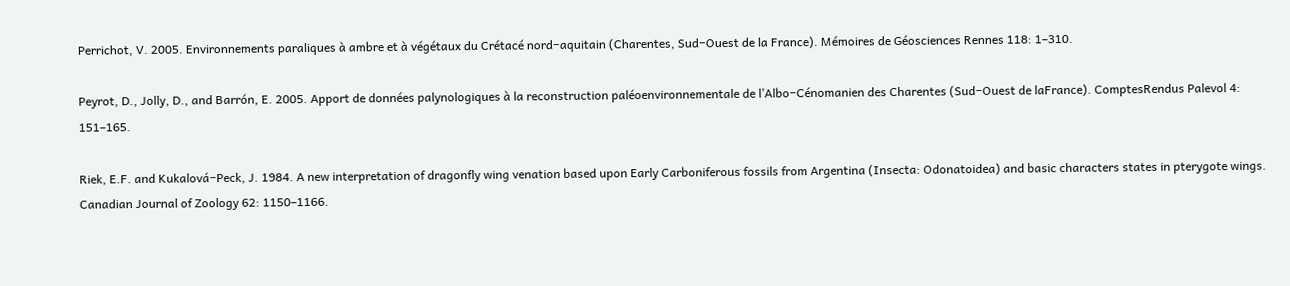Perrichot, V. 2005. Environnements paraliques à ambre et à végétaux du Crétacé nord−aquitain (Charentes, Sud−Ouest de la France). Mémoires de Géosciences Rennes 118: 1–310.

Peyrot, D., Jolly, D., and Barrón, E. 2005. Apport de données palynologiques à la reconstruction paléoenvironnementale de l’Albo−Cénomanien des Charentes (Sud−Ouest de laFrance). ComptesRendus Palevol 4: 151–165.

Riek, E.F. and Kukalová−Peck, J. 1984. A new interpretation of dragonfly wing venation based upon Early Carboniferous fossils from Argentina (Insecta: Odonatoidea) and basic characters states in pterygote wings. Canadian Journal of Zoology 62: 1150–1166.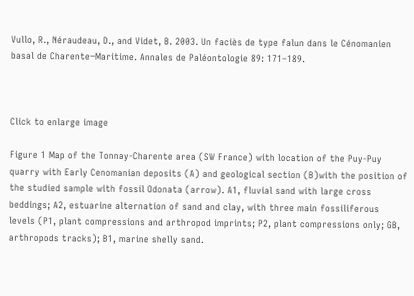Vullo, R., Néraudeau, D., and Videt, B. 2003. Un faciès de type falun dans le Cénomanien basal de Charente−Maritime. Annales de Paléontologie 89: 171–189.



Click to enlarge image

Figure 1 Map of the Tonnay-Charente area (SW France) with location of the Puy-Puy quarry with Early Cenomanian deposits (A) and geological section (B)with the position of the studied sample with fossil Odonata (arrow). A1, fluvial sand with large cross beddings; A2, estuarine alternation of sand and clay, with three main fossiliferous levels (P1, plant compressions and arthropod imprints; P2, plant compressions only; GB, arthropods tracks); B1, marine shelly sand.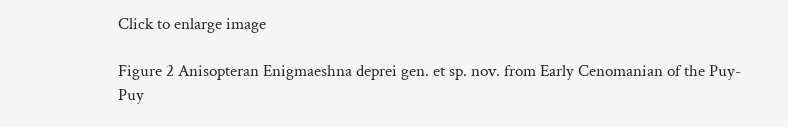Click to enlarge image

Figure 2 Anisopteran Enigmaeshna deprei gen. et sp. nov. from Early Cenomanian of the Puy-Puy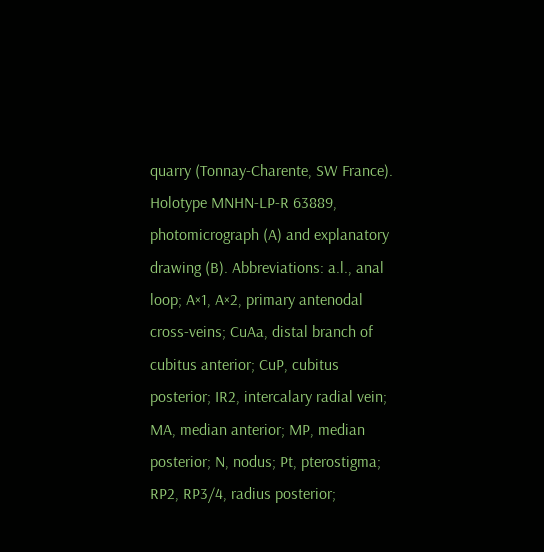quarry (Tonnay-Charente, SW France). Holotype MNHN-LP-R 63889, photomicrograph (A) and explanatory drawing (B). Abbreviations: a.l., anal loop; A×1, A×2, primary antenodal cross-veins; CuAa, distal branch of cubitus anterior; CuP, cubitus posterior; IR2, intercalary radial vein; MA, median anterior; MP, median posterior; N, nodus; Pt, pterostigma; RP2, RP3/4, radius posterior;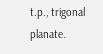t.p., trigonal planate.